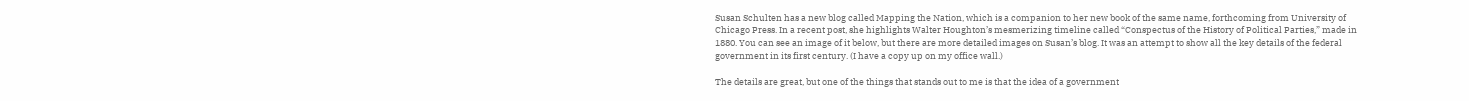Susan Schulten has a new blog called Mapping the Nation, which is a companion to her new book of the same name, forthcoming from University of Chicago Press. In a recent post, she highlights Walter Houghton’s mesmerizing timeline called “Conspectus of the History of Political Parties,” made in 1880. You can see an image of it below, but there are more detailed images on Susan’s blog. It was an attempt to show all the key details of the federal government in its first century. (I have a copy up on my office wall.)

The details are great, but one of the things that stands out to me is that the idea of a government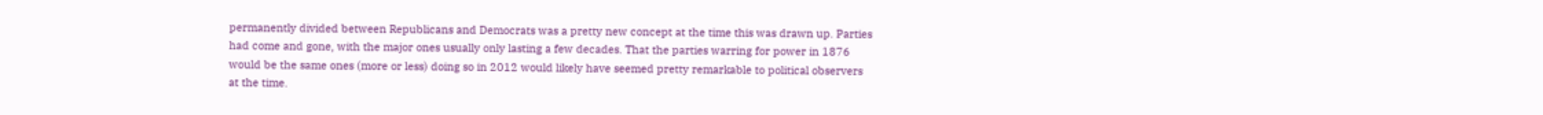permanently divided between Republicans and Democrats was a pretty new concept at the time this was drawn up. Parties had come and gone, with the major ones usually only lasting a few decades. That the parties warring for power in 1876 would be the same ones (more or less) doing so in 2012 would likely have seemed pretty remarkable to political observers at the time.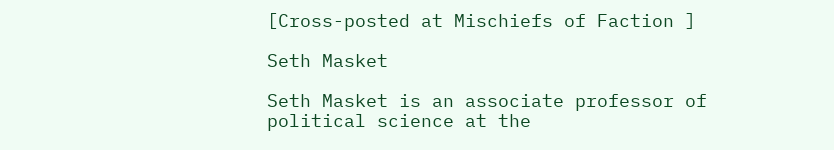[Cross-posted at Mischiefs of Faction ]

Seth Masket

Seth Masket is an associate professor of political science at the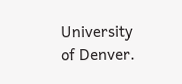University of Denver.